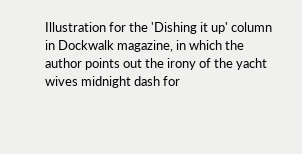Illustration for the 'Dishing it up' column in Dockwalk magazine, in which the author points out the irony of the yacht wives midnight dash for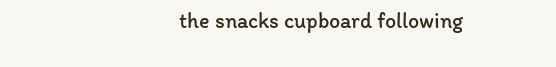the snacks cupboard following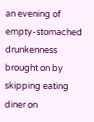an evening of empty-stomached drunkenness brought on by skipping eating diner on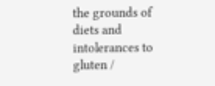the grounds of diets and intolerances to gluten /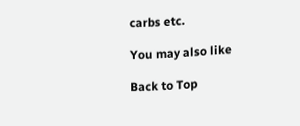carbs etc.

You may also like

Back to Top